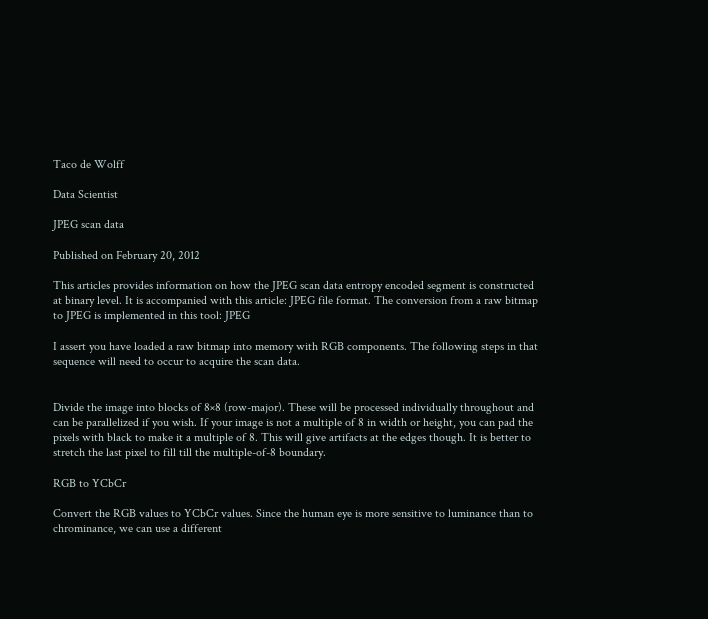Taco de Wolff

Data Scientist

JPEG scan data

Published on February 20, 2012

This articles provides information on how the JPEG scan data entropy encoded segment is constructed at binary level. It is accompanied with this article: JPEG file format. The conversion from a raw bitmap to JPEG is implemented in this tool: JPEG

I assert you have loaded a raw bitmap into memory with RGB components. The following steps in that sequence will need to occur to acquire the scan data.


Divide the image into blocks of 8×8 (row-major). These will be processed individually throughout and can be parallelized if you wish. If your image is not a multiple of 8 in width or height, you can pad the pixels with black to make it a multiple of 8. This will give artifacts at the edges though. It is better to stretch the last pixel to fill till the multiple-of-8 boundary.

RGB to YCbCr

Convert the RGB values to YCbCr values. Since the human eye is more sensitive to luminance than to chrominance, we can use a different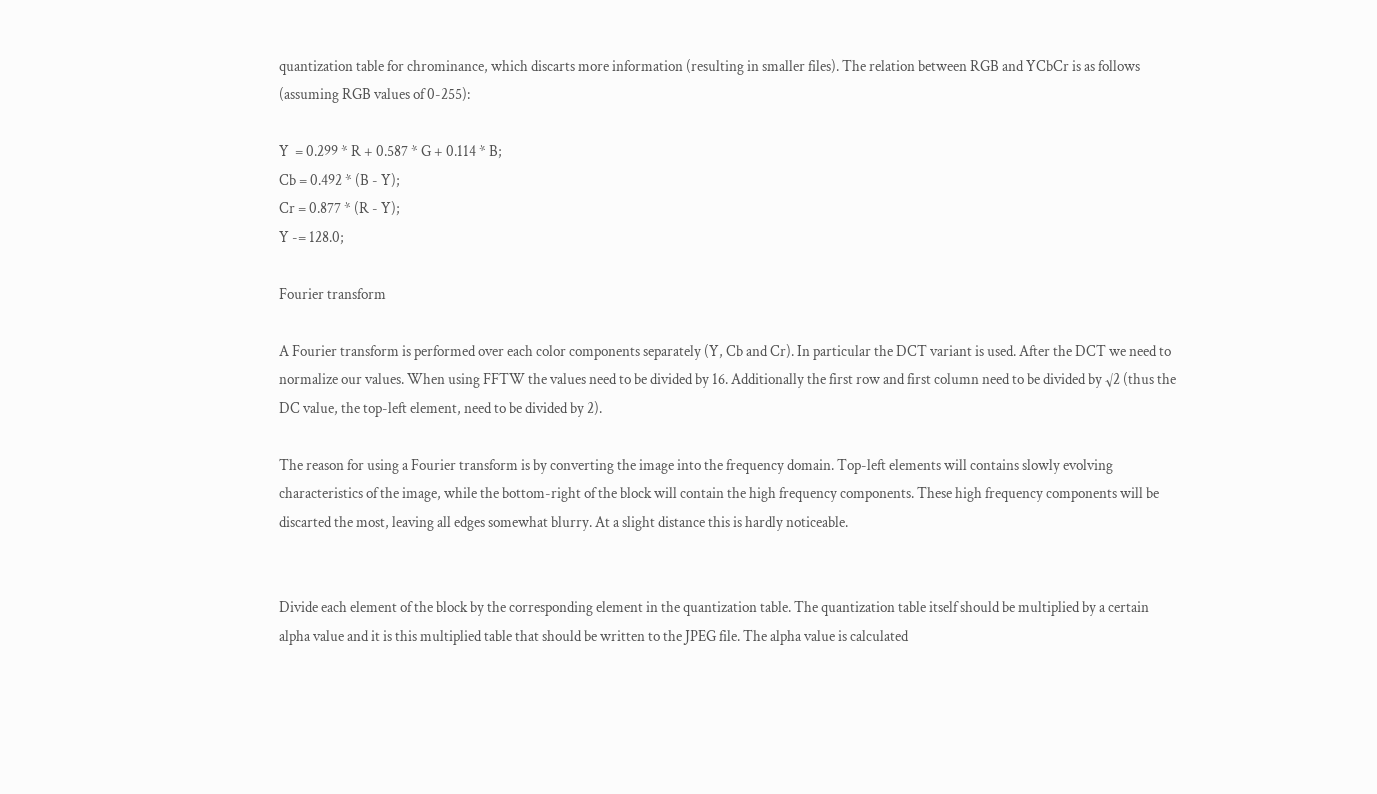quantization table for chrominance, which discarts more information (resulting in smaller files). The relation between RGB and YCbCr is as follows (assuming RGB values of 0-255):

Y  = 0.299 * R + 0.587 * G + 0.114 * B;
Cb = 0.492 * (B - Y);
Cr = 0.877 * (R - Y);
Y -= 128.0;

Fourier transform

A Fourier transform is performed over each color components separately (Y, Cb and Cr). In particular the DCT variant is used. After the DCT we need to normalize our values. When using FFTW the values need to be divided by 16. Additionally the first row and first column need to be divided by √2 (thus the DC value, the top-left element, need to be divided by 2).

The reason for using a Fourier transform is by converting the image into the frequency domain. Top-left elements will contains slowly evolving characteristics of the image, while the bottom-right of the block will contain the high frequency components. These high frequency components will be discarted the most, leaving all edges somewhat blurry. At a slight distance this is hardly noticeable.


Divide each element of the block by the corresponding element in the quantization table. The quantization table itself should be multiplied by a certain alpha value and it is this multiplied table that should be written to the JPEG file. The alpha value is calculated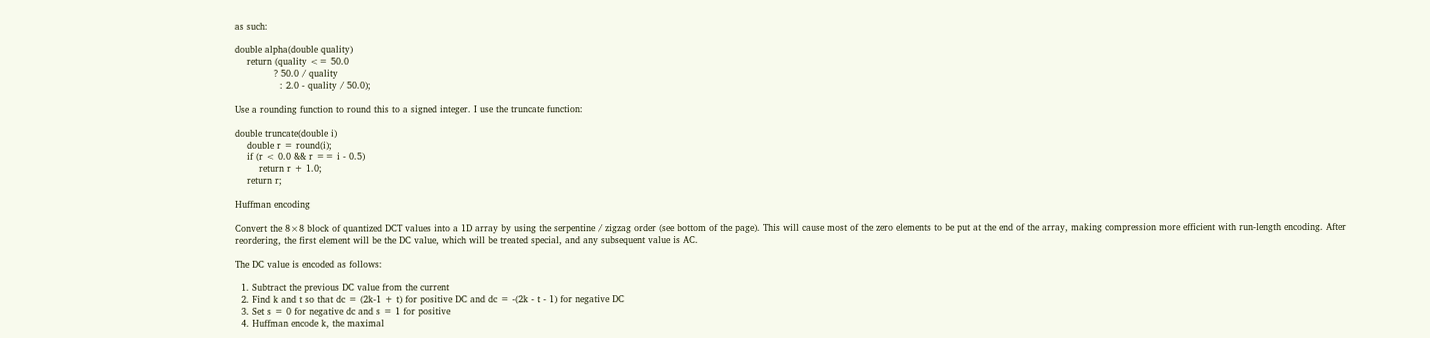as such:

double alpha(double quality)
    return (quality <= 50.0
             ? 50.0 / quality
               : 2.0 - quality / 50.0);

Use a rounding function to round this to a signed integer. I use the truncate function:

double truncate(double i)
    double r = round(i);
    if (r < 0.0 && r == i - 0.5)
        return r + 1.0;
    return r;

Huffman encoding

Convert the 8×8 block of quantized DCT values into a 1D array by using the serpentine / zigzag order (see bottom of the page). This will cause most of the zero elements to be put at the end of the array, making compression more efficient with run-length encoding. After reordering, the first element will be the DC value, which will be treated special, and any subsequent value is AC.

The DC value is encoded as follows:

  1. Subtract the previous DC value from the current
  2. Find k and t so that dc = (2k-1 + t) for positive DC and dc = -(2k - t - 1) for negative DC
  3. Set s = 0 for negative dc and s = 1 for positive
  4. Huffman encode k, the maximal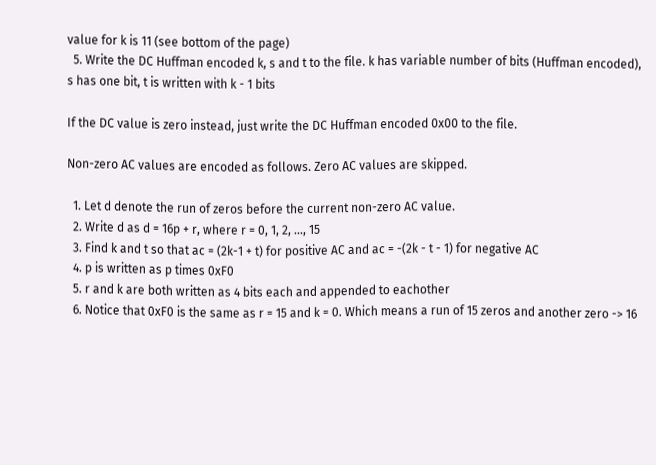value for k is 11 (see bottom of the page)
  5. Write the DC Huffman encoded k, s and t to the file. k has variable number of bits (Huffman encoded), s has one bit, t is written with k - 1 bits

If the DC value is zero instead, just write the DC Huffman encoded 0x00 to the file.

Non-zero AC values are encoded as follows. Zero AC values are skipped.

  1. Let d denote the run of zeros before the current non-zero AC value.
  2. Write d as d = 16p + r, where r = 0, 1, 2, …, 15
  3. Find k and t so that ac = (2k-1 + t) for positive AC and ac = -(2k - t - 1) for negative AC
  4. p is written as p times 0xF0
  5. r and k are both written as 4 bits each and appended to eachother
  6. Notice that 0xF0 is the same as r = 15 and k = 0. Which means a run of 15 zeros and another zero -> 16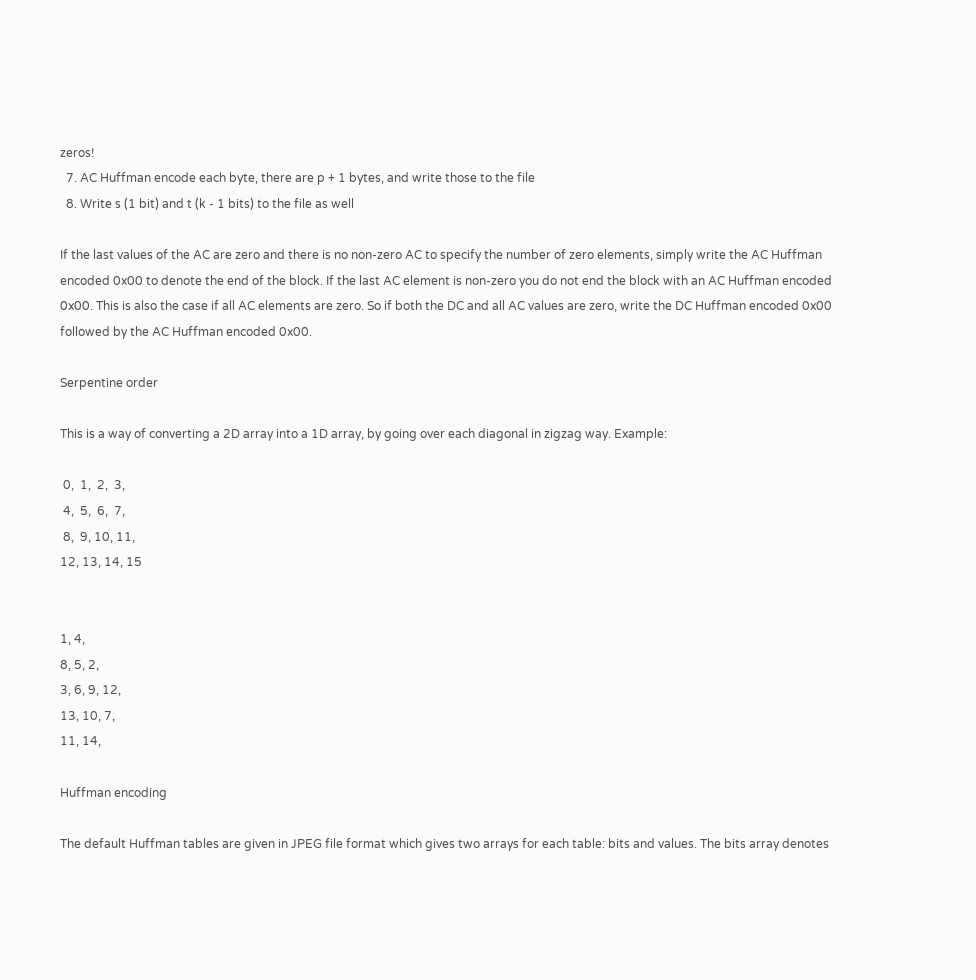zeros!
  7. AC Huffman encode each byte, there are p + 1 bytes, and write those to the file
  8. Write s (1 bit) and t (k - 1 bits) to the file as well

If the last values of the AC are zero and there is no non-zero AC to specify the number of zero elements, simply write the AC Huffman encoded 0x00 to denote the end of the block. If the last AC element is non-zero you do not end the block with an AC Huffman encoded 0x00. This is also the case if all AC elements are zero. So if both the DC and all AC values are zero, write the DC Huffman encoded 0x00 followed by the AC Huffman encoded 0x00.

Serpentine order

This is a way of converting a 2D array into a 1D array, by going over each diagonal in zigzag way. Example:

 0,  1,  2,  3,
 4,  5,  6,  7,
 8,  9, 10, 11,
12, 13, 14, 15


1, 4,
8, 5, 2,
3, 6, 9, 12,
13, 10, 7,
11, 14,

Huffman encoding

The default Huffman tables are given in JPEG file format which gives two arrays for each table: bits and values. The bits array denotes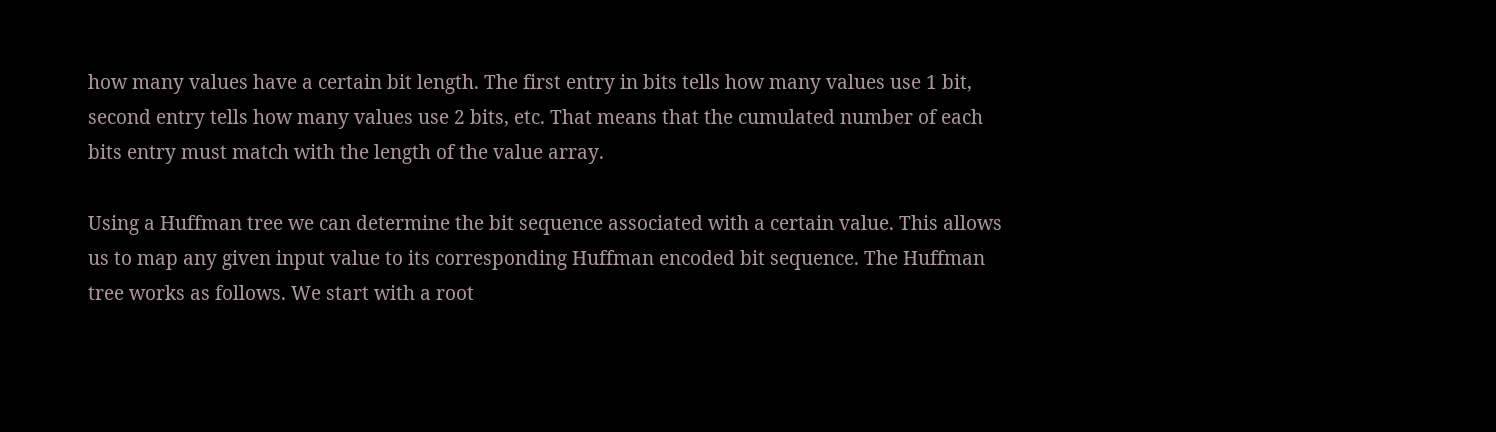how many values have a certain bit length. The first entry in bits tells how many values use 1 bit, second entry tells how many values use 2 bits, etc. That means that the cumulated number of each bits entry must match with the length of the value array.

Using a Huffman tree we can determine the bit sequence associated with a certain value. This allows us to map any given input value to its corresponding Huffman encoded bit sequence. The Huffman tree works as follows. We start with a root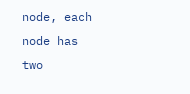node, each node has two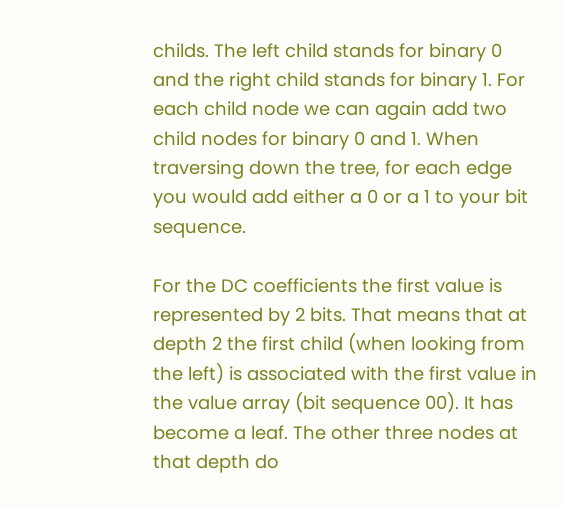childs. The left child stands for binary 0 and the right child stands for binary 1. For each child node we can again add two child nodes for binary 0 and 1. When traversing down the tree, for each edge you would add either a 0 or a 1 to your bit sequence.

For the DC coefficients the first value is represented by 2 bits. That means that at depth 2 the first child (when looking from the left) is associated with the first value in the value array (bit sequence 00). It has become a leaf. The other three nodes at that depth do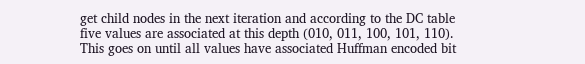get child nodes in the next iteration and according to the DC table five values are associated at this depth (010, 011, 100, 101, 110). This goes on until all values have associated Huffman encoded bit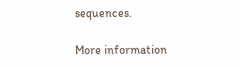sequences.

More information